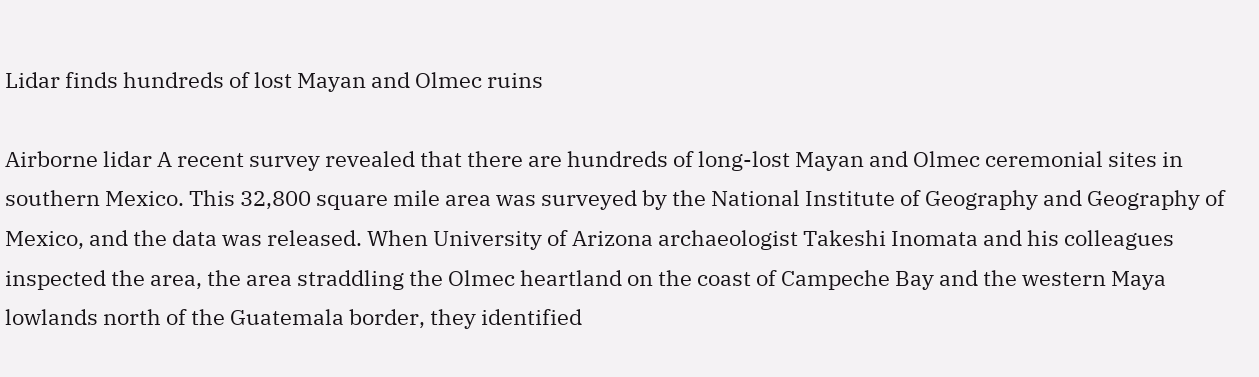Lidar finds hundreds of lost Mayan and Olmec ruins

Airborne lidar A recent survey revealed that there are hundreds of long-lost Mayan and Olmec ceremonial sites in southern Mexico. This 32,800 square mile area was surveyed by the National Institute of Geography and Geography of Mexico, and the data was released. When University of Arizona archaeologist Takeshi Inomata and his colleagues inspected the area, the area straddling the Olmec heartland on the coast of Campeche Bay and the western Maya lowlands north of the Guatemala border, they identified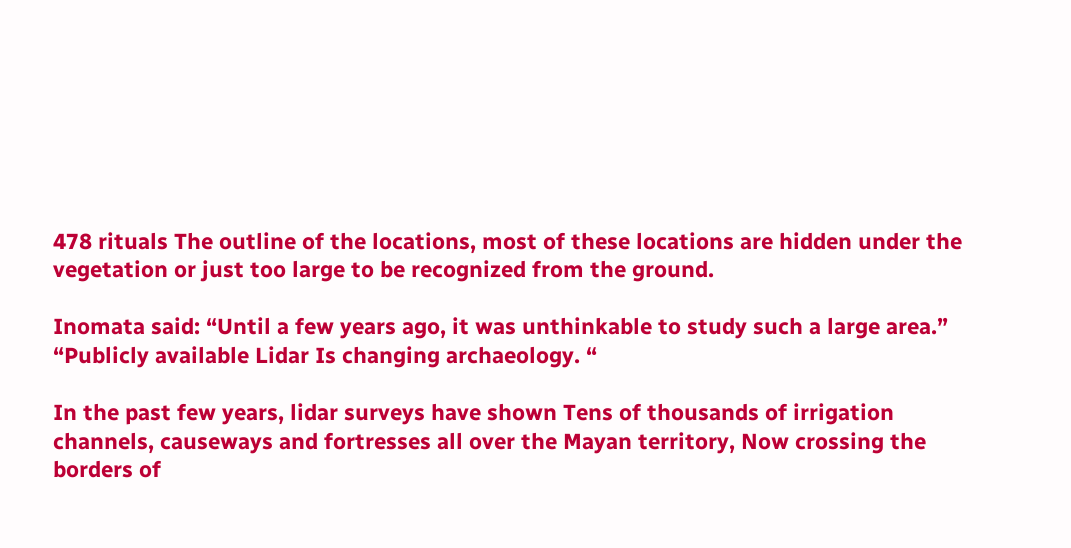478 rituals The outline of the locations, most of these locations are hidden under the vegetation or just too large to be recognized from the ground.

Inomata said: “Until a few years ago, it was unthinkable to study such a large area.” “Publicly available Lidar Is changing archaeology. “

In the past few years, lidar surveys have shown Tens of thousands of irrigation channels, causeways and fortresses all over the Mayan territory, Now crossing the borders of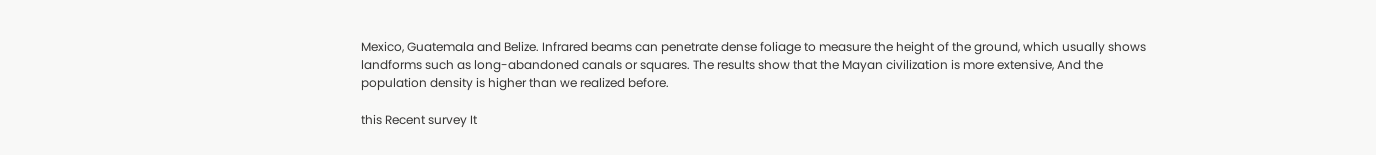Mexico, Guatemala and Belize. Infrared beams can penetrate dense foliage to measure the height of the ground, which usually shows landforms such as long-abandoned canals or squares. The results show that the Mayan civilization is more extensive, And the population density is higher than we realized before.

this Recent survey It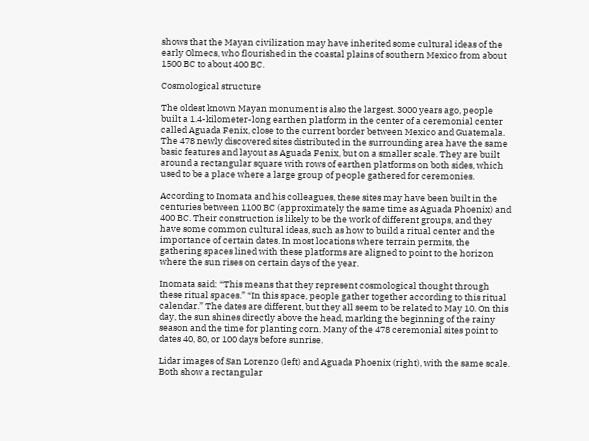shows that the Mayan civilization may have inherited some cultural ideas of the early Olmecs, who flourished in the coastal plains of southern Mexico from about 1500 BC to about 400 BC.

Cosmological structure

The oldest known Mayan monument is also the largest. 3000 years ago, people built a 1.4-kilometer-long earthen platform in the center of a ceremonial center called Aguada Fenix, close to the current border between Mexico and Guatemala. The 478 newly discovered sites distributed in the surrounding area have the same basic features and layout as Aguada Fenix, but on a smaller scale. They are built around a rectangular square with rows of earthen platforms on both sides, which used to be a place where a large group of people gathered for ceremonies.

According to Inomata and his colleagues, these sites may have been built in the centuries between 1100 BC (approximately the same time as Aguada Phoenix) and 400 BC. Their construction is likely to be the work of different groups, and they have some common cultural ideas, such as how to build a ritual center and the importance of certain dates. In most locations where terrain permits, the gathering spaces lined with these platforms are aligned to point to the horizon where the sun rises on certain days of the year.

Inomata said: “This means that they represent cosmological thought through these ritual spaces.” “In this space, people gather together according to this ritual calendar.” The dates are different, but they all seem to be related to May 10. On this day, the sun shines directly above the head, marking the beginning of the rainy season and the time for planting corn. Many of the 478 ceremonial sites point to dates 40, 80, or 100 days before sunrise.

Lidar images of San Lorenzo (left) and Aguada Phoenix (right), with the same scale. Both show a rectangular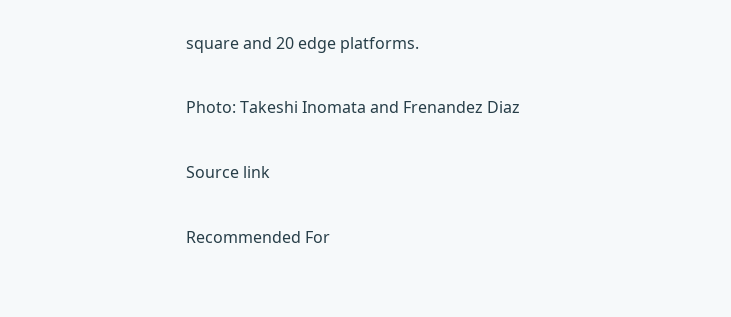square and 20 edge platforms.

Photo: Takeshi Inomata and Frenandez Diaz

Source link

Recommended For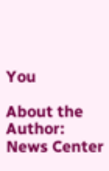You

About the Author: News Center